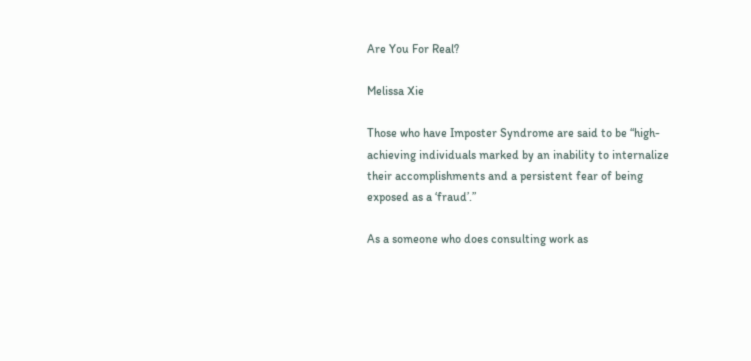Are You For Real?

Melissa Xie

Those who have Imposter Syndrome are said to be “high-achieving individuals marked by an inability to internalize their accomplishments and a persistent fear of being exposed as a ‘fraud’.”

As a someone who does consulting work as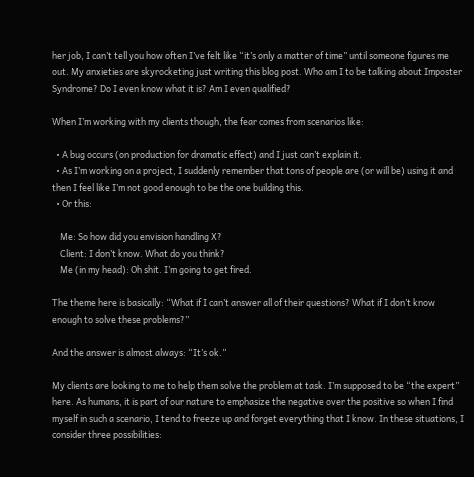her job, I can’t tell you how often I’ve felt like “it’s only a matter of time” until someone figures me out. My anxieties are skyrocketing just writing this blog post. Who am I to be talking about Imposter Syndrome? Do I even know what it is? Am I even qualified?

When I’m working with my clients though, the fear comes from scenarios like:

  • A bug occurs (on production for dramatic effect) and I just can’t explain it.
  • As I’m working on a project, I suddenly remember that tons of people are (or will be) using it and then I feel like I’m not good enough to be the one building this.
  • Or this:

    Me: So how did you envision handling X?
    Client: I don’t know. What do you think?
    Me (in my head): Oh shit. I’m going to get fired.

The theme here is basically: “What if I can’t answer all of their questions? What if I don’t know enough to solve these problems?”

And the answer is almost always: “It’s ok.”

My clients are looking to me to help them solve the problem at task. I’m supposed to be “the expert” here. As humans, it is part of our nature to emphasize the negative over the positive so when I find myself in such a scenario, I tend to freeze up and forget everything that I know. In these situations, I consider three possibilities: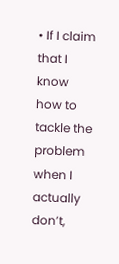• If I claim that I know how to tackle the problem when I actually don’t,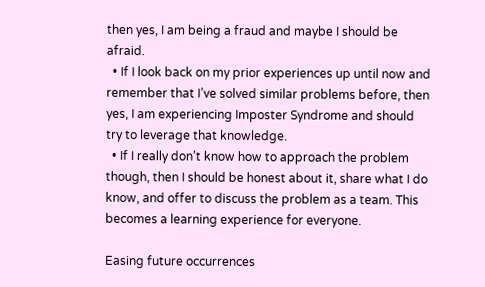then yes, I am being a fraud and maybe I should be afraid.
  • If I look back on my prior experiences up until now and remember that I’ve solved similar problems before, then yes, I am experiencing Imposter Syndrome and should try to leverage that knowledge.
  • If I really don’t know how to approach the problem though, then I should be honest about it, share what I do know, and offer to discuss the problem as a team. This becomes a learning experience for everyone.

Easing future occurrences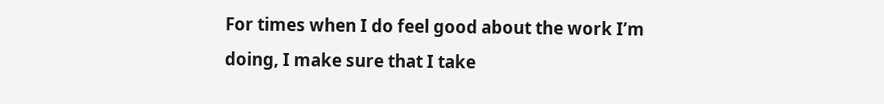For times when I do feel good about the work I’m doing, I make sure that I take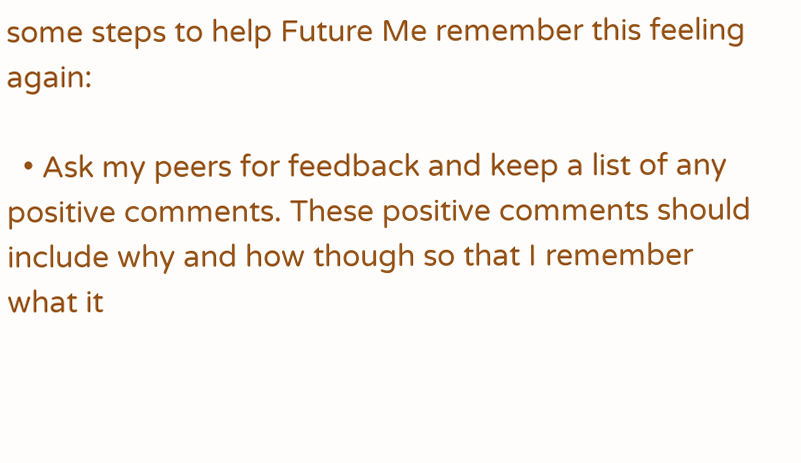some steps to help Future Me remember this feeling again:

  • Ask my peers for feedback and keep a list of any positive comments. These positive comments should include why and how though so that I remember what it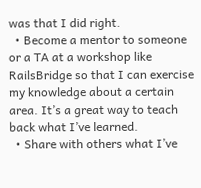was that I did right.
  • Become a mentor to someone or a TA at a workshop like RailsBridge so that I can exercise my knowledge about a certain area. It’s a great way to teach back what I’ve learned.
  • Share with others what I’ve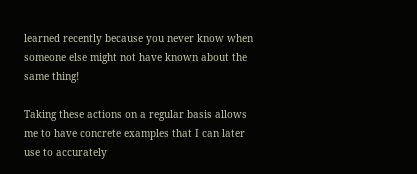learned recently because you never know when someone else might not have known about the same thing!

Taking these actions on a regular basis allows me to have concrete examples that I can later use to accurately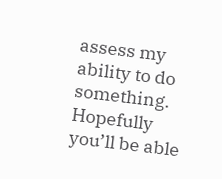assess my ability to do something. Hopefully you’ll be able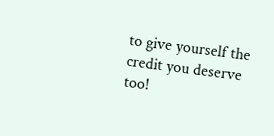to give yourself the credit you deserve too!